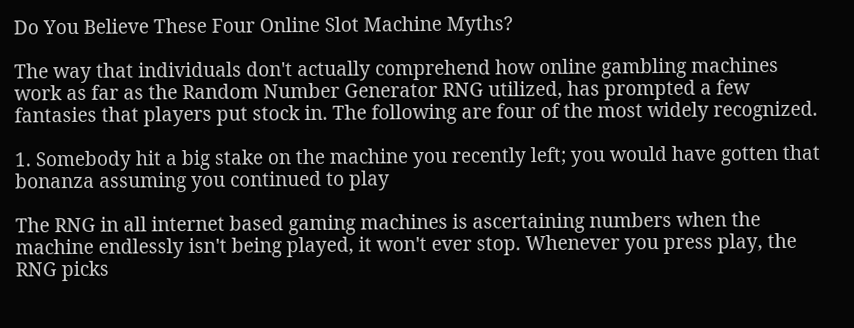Do You Believe These Four Online Slot Machine Myths?

The way that individuals don't actually comprehend how online gambling machines work as far as the Random Number Generator RNG utilized, has prompted a few fantasies that players put stock in. The following are four of the most widely recognized.

1. Somebody hit a big stake on the machine you recently left; you would have gotten that bonanza assuming you continued to play

The RNG in all internet based gaming machines is ascertaining numbers when the machine endlessly isn't being played, it won't ever stop. Whenever you press play, the RNG picks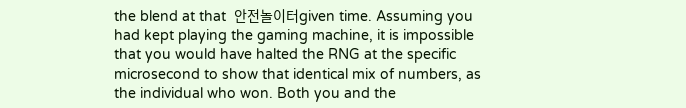the blend at that  안전놀이터given time. Assuming you had kept playing the gaming machine, it is impossible that you would have halted the RNG at the specific microsecond to show that identical mix of numbers, as the individual who won. Both you and the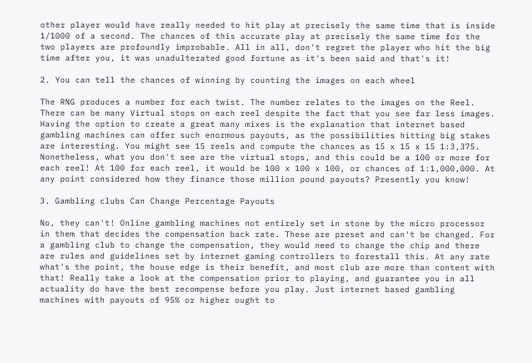other player would have really needed to hit play at precisely the same time that is inside 1/1000 of a second. The chances of this accurate play at precisely the same time for the two players are profoundly improbable. All in all, don't regret the player who hit the big time after you, it was unadulterated good fortune as it's been said and that's it!

2. You can tell the chances of winning by counting the images on each wheel

The RNG produces a number for each twist. The number relates to the images on the Reel. There can be many Virtual stops on each reel despite the fact that you see far less images. Having the option to create a great many mixes is the explanation that internet based gambling machines can offer such enormous payouts, as the possibilities hitting big stakes are interesting. You might see 15 reels and compute the chances as 15 x 15 x 15 1:3,375. Nonetheless, what you don't see are the virtual stops, and this could be a 100 or more for each reel! At 100 for each reel, it would be 100 x 100 x 100, or chances of 1:1,000,000. At any point considered how they finance those million pound payouts? Presently you know!

3. Gambling clubs Can Change Percentage Payouts

No, they can't! Online gambling machines not entirely set in stone by the micro processor in them that decides the compensation back rate. These are preset and can't be changed. For a gambling club to change the compensation, they would need to change the chip and there are rules and guidelines set by internet gaming controllers to forestall this. At any rate what's the point, the house edge is their benefit, and most club are more than content with that! Really take a look at the compensation prior to playing, and guarantee you in all actuality do have the best recompense before you play. Just internet based gambling machines with payouts of 95% or higher ought to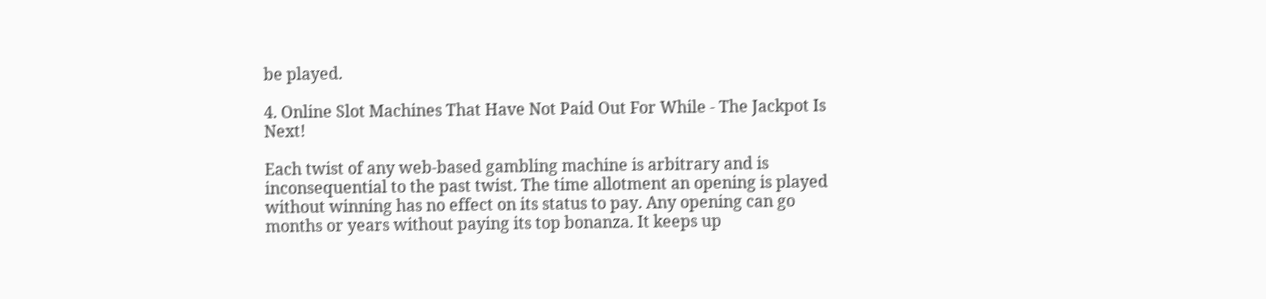be played.

4. Online Slot Machines That Have Not Paid Out For While - The Jackpot Is Next!

Each twist of any web-based gambling machine is arbitrary and is inconsequential to the past twist. The time allotment an opening is played without winning has no effect on its status to pay. Any opening can go months or years without paying its top bonanza. It keeps up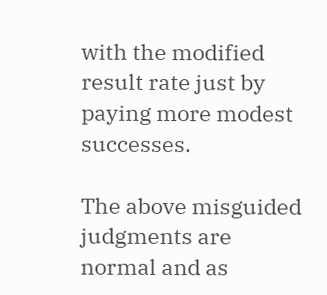with the modified result rate just by paying more modest successes.

The above misguided judgments are normal and as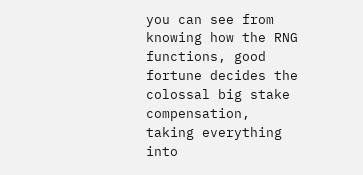you can see from knowing how the RNG functions, good fortune decides the colossal big stake compensation, taking everything into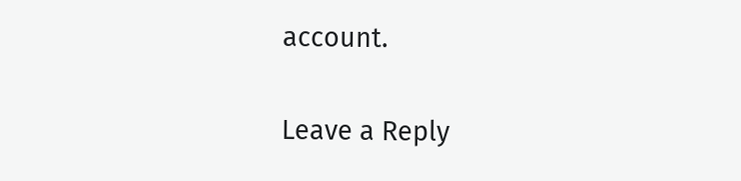account.

Leave a Reply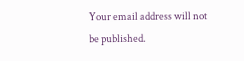Your email address will not be published.